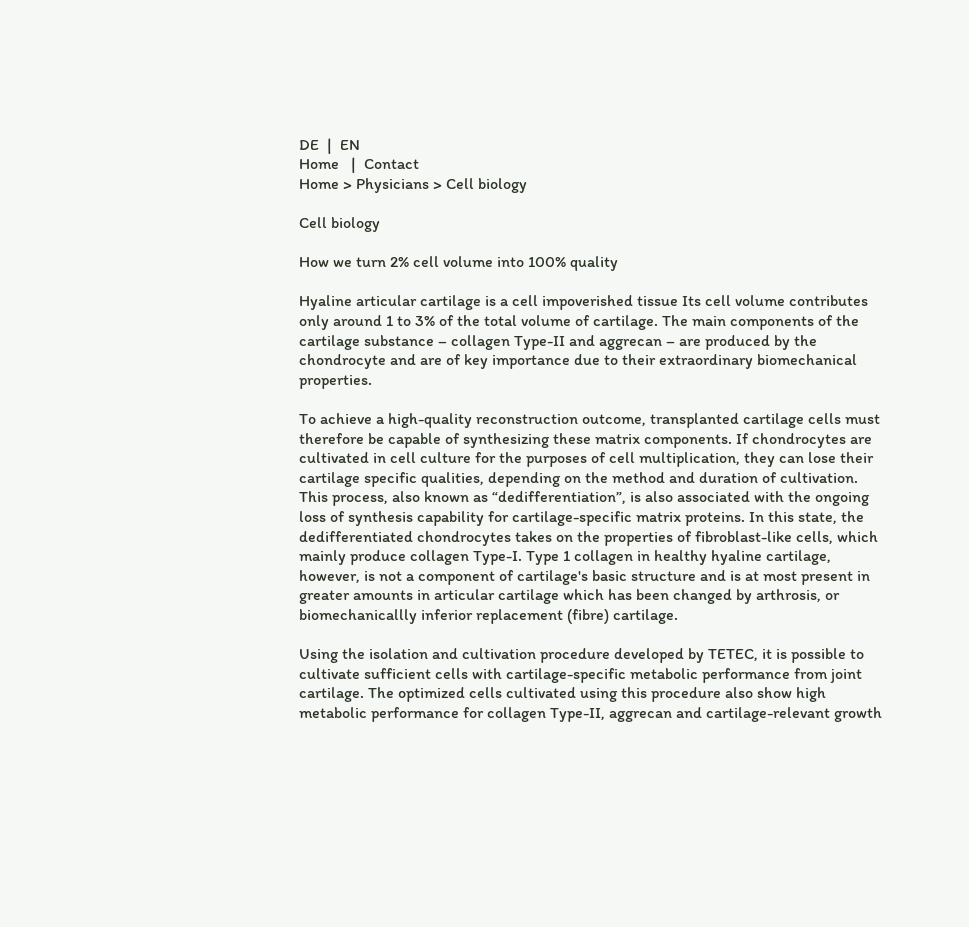DE  |  EN
Home   |  Contact
Home > Physicians > Cell biology

Cell biology

How we turn 2% cell volume into 100% quality

Hyaline articular cartilage is a cell impoverished tissue Its cell volume contributes only around 1 to 3% of the total volume of cartilage. The main components of the cartilage substance – collagen Type-II and aggrecan – are produced by the chondrocyte and are of key importance due to their extraordinary biomechanical properties.

To achieve a high-quality reconstruction outcome, transplanted cartilage cells must therefore be capable of synthesizing these matrix components. If chondrocytes are cultivated in cell culture for the purposes of cell multiplication, they can lose their cartilage specific qualities, depending on the method and duration of cultivation. This process, also known as “dedifferentiation”, is also associated with the ongoing loss of synthesis capability for cartilage-specific matrix proteins. In this state, the dedifferentiated chondrocytes takes on the properties of fibroblast-like cells, which mainly produce collagen Type-I. Type 1 collagen in healthy hyaline cartilage, however, is not a component of cartilage's basic structure and is at most present in greater amounts in articular cartilage which has been changed by arthrosis, or biomechanicallly inferior replacement (fibre) cartilage.

Using the isolation and cultivation procedure developed by TETEC, it is possible to cultivate sufficient cells with cartilage-specific metabolic performance from joint cartilage. The optimized cells cultivated using this procedure also show high metabolic performance for collagen Type-II, aggrecan and cartilage-relevant growth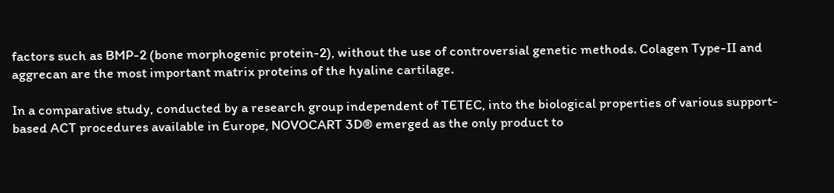factors such as BMP-2 (bone morphogenic protein-2), without the use of controversial genetic methods. Colagen Type-II and aggrecan are the most important matrix proteins of the hyaline cartilage.

In a comparative study, conducted by a research group independent of TETEC, into the biological properties of various support-based ACT procedures available in Europe, NOVOCART 3D® emerged as the only product to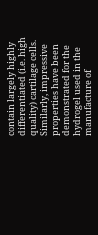contain largely highly differentiated (i.e. high quality) cartilage cells. Similarly, impressive properties have been demonstrated for the hydrogel used in the manufacture of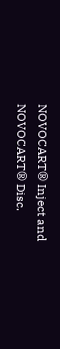NOVOCART® Inject and NOVOCART® Disc.